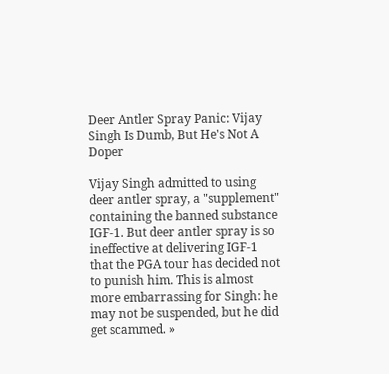Deer Antler Spray Panic: Vijay Singh Is Dumb, But He's Not A Doper

Vijay Singh admitted to using deer antler spray, a "supplement" containing the banned substance IGF-1. But deer antler spray is so ineffective at delivering IGF-1 that the PGA tour has decided not to punish him. This is almost more embarrassing for Singh: he may not be suspended, but he did get scammed. »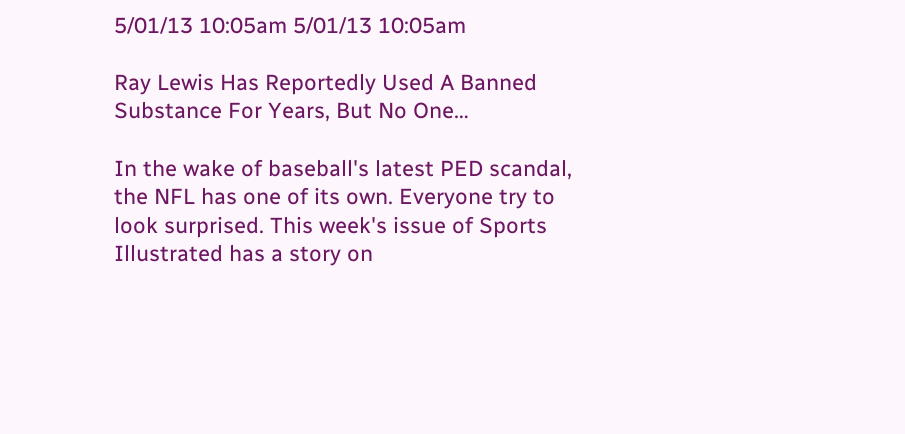5/01/13 10:05am 5/01/13 10:05am

Ray Lewis Has Reportedly Used A Banned Substance For Years, But No One…

In the wake of baseball's latest PED scandal, the NFL has one of its own. Everyone try to look surprised. This week's issue of Sports Illustrated has a story on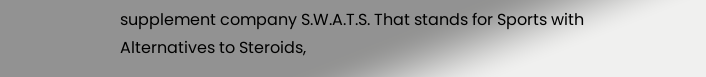supplement company S.W.A.T.S. That stands for Sports with Alternatives to Steroids,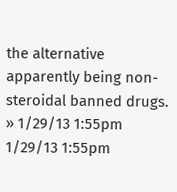the alternative apparently being non-steroidal banned drugs. » 1/29/13 1:55pm 1/29/13 1:55pm